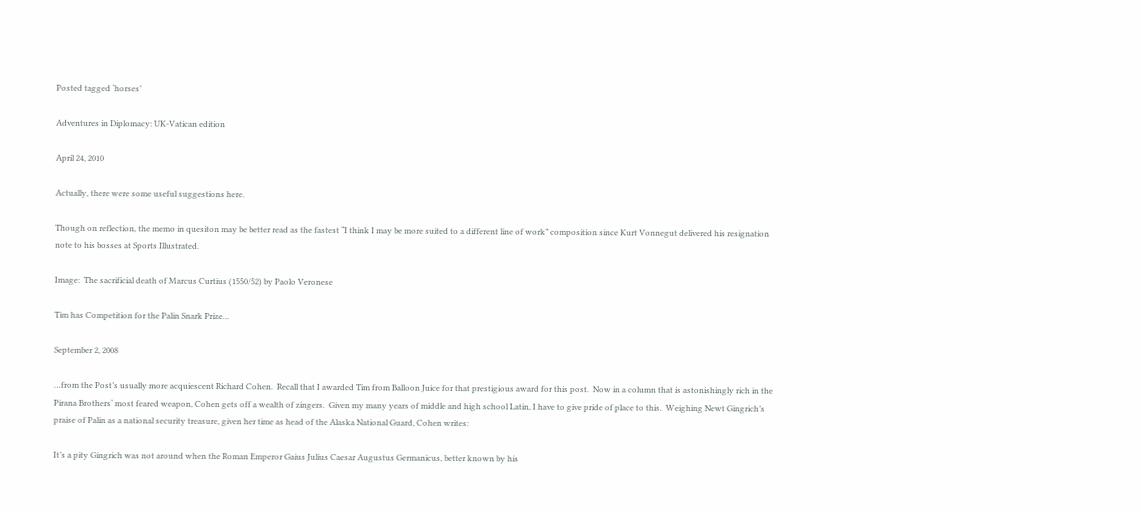Posted tagged ‘horses’

Adventures in Diplomacy: UK-Vatican edition

April 24, 2010

Actually, there were some useful suggestions here.

Though on reflection, the memo in quesiton may be better read as the fastest “I think I may be more suited to a different line of work” composition since Kurt Vonnegut delivered his resignation note to his bosses at Sports Illustrated.

Image:  The sacrificial death of Marcus Curtius (1550/52) by Paolo Veronese

Tim has Competition for the Palin Snark Prize…

September 2, 2008

…from the Post’s usually more acquiescent Richard Cohen.  Recall that I awarded Tim from Balloon Juice for that prestigious award for this post.  Now in a column that is astonishingly rich in the Pirana Brothers‘ most feared weapon, Cohen gets off a wealth of zingers.  Given my many years of middle and high school Latin, I have to give pride of place to this.  Weighing Newt Gingrich’s praise of Palin as a national security treasure, given her time as head of the Alaska National Guard, Cohen writes:

It’s a pity Gingrich was not around when the Roman Emperor Gaius Julius Caesar Augustus Germanicus, better known by his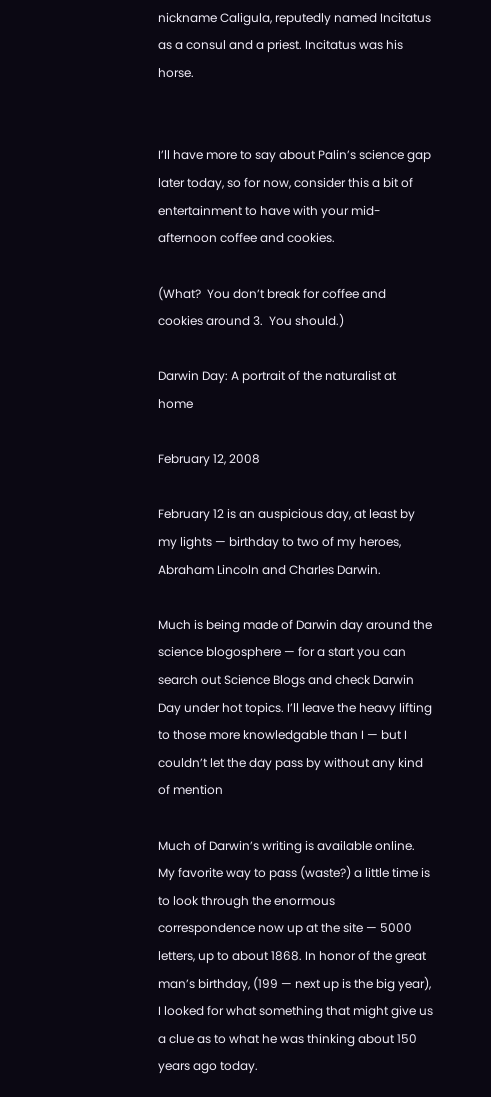nickname Caligula, reputedly named Incitatus as a consul and a priest. Incitatus was his horse.


I’ll have more to say about Palin’s science gap later today, so for now, consider this a bit of entertainment to have with your mid-afternoon coffee and cookies.

(What?  You don’t break for coffee and cookies around 3.  You should.)

Darwin Day: A portrait of the naturalist at home

February 12, 2008

February 12 is an auspicious day, at least by my lights — birthday to two of my heroes, Abraham Lincoln and Charles Darwin.

Much is being made of Darwin day around the science blogosphere — for a start you can search out Science Blogs and check Darwin Day under hot topics. I’ll leave the heavy lifting to those more knowledgable than I — but I couldn’t let the day pass by without any kind of mention

Much of Darwin’s writing is available online. My favorite way to pass (waste?) a little time is to look through the enormous correspondence now up at the site — 5000 letters, up to about 1868. In honor of the great man’s birthday, (199 — next up is the big year), I looked for what something that might give us a clue as to what he was thinking about 150 years ago today.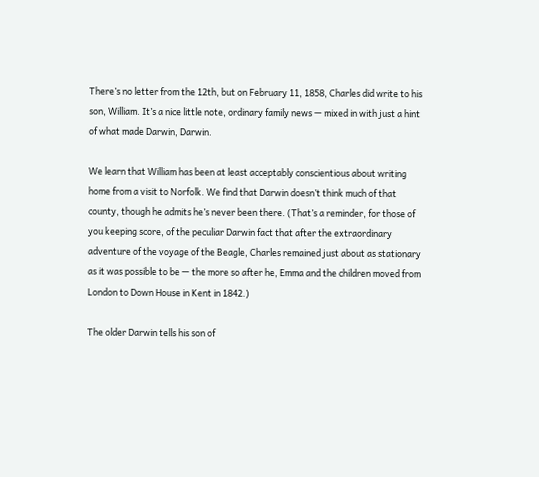There’s no letter from the 12th, but on February 11, 1858, Charles did write to his son, William. It’s a nice little note, ordinary family news — mixed in with just a hint of what made Darwin, Darwin.

We learn that William has been at least acceptably conscientious about writing home from a visit to Norfolk. We find that Darwin doesn’t think much of that county, though he admits he’s never been there. (That’s a reminder, for those of you keeping score, of the peculiar Darwin fact that after the extraordinary adventure of the voyage of the Beagle, Charles remained just about as stationary as it was possible to be — the more so after he, Emma and the children moved from London to Down House in Kent in 1842.)

The older Darwin tells his son of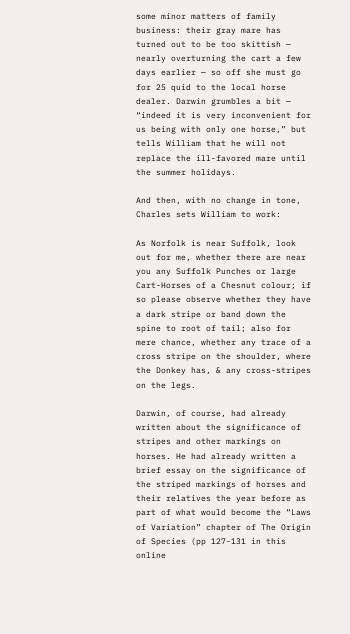some minor matters of family business: their gray mare has turned out to be too skittish — nearly overturning the cart a few days earlier — so off she must go for 25 quid to the local horse dealer. Darwin grumbles a bit — “indeed it is very inconvenient for us being with only one horse,” but tells William that he will not replace the ill-favored mare until the summer holidays.

And then, with no change in tone, Charles sets William to work:

As Norfolk is near Suffolk, look out for me, whether there are near you any Suffolk Punches or large Cart-Horses of a Chesnut colour; if so please observe whether they have a dark stripe or band down the spine to root of tail; also for mere chance, whether any trace of a cross stripe on the shoulder, where the Donkey has, & any cross-stripes on the legs.

Darwin, of course, had already written about the significance of stripes and other markings on horses. He had already written a brief essay on the significance of the striped markings of horses and their relatives the year before as part of what would become the “Laws of Variation” chapter of The Origin of Species (pp 127-131 in this online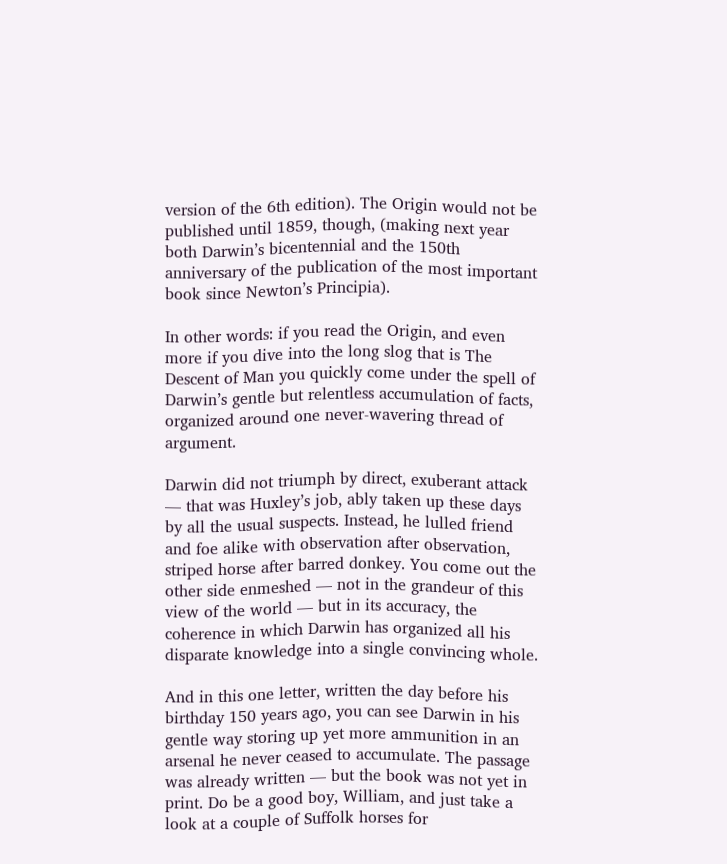version of the 6th edition). The Origin would not be published until 1859, though, (making next year both Darwin’s bicentennial and the 150th anniversary of the publication of the most important book since Newton’s Principia).

In other words: if you read the Origin, and even more if you dive into the long slog that is The Descent of Man you quickly come under the spell of Darwin’s gentle but relentless accumulation of facts, organized around one never-wavering thread of argument.

Darwin did not triumph by direct, exuberant attack — that was Huxley’s job, ably taken up these days by all the usual suspects. Instead, he lulled friend and foe alike with observation after observation, striped horse after barred donkey. You come out the other side enmeshed — not in the grandeur of this view of the world — but in its accuracy, the coherence in which Darwin has organized all his disparate knowledge into a single convincing whole.

And in this one letter, written the day before his birthday 150 years ago, you can see Darwin in his gentle way storing up yet more ammunition in an arsenal he never ceased to accumulate. The passage was already written — but the book was not yet in print. Do be a good boy, William, and just take a look at a couple of Suffolk horses for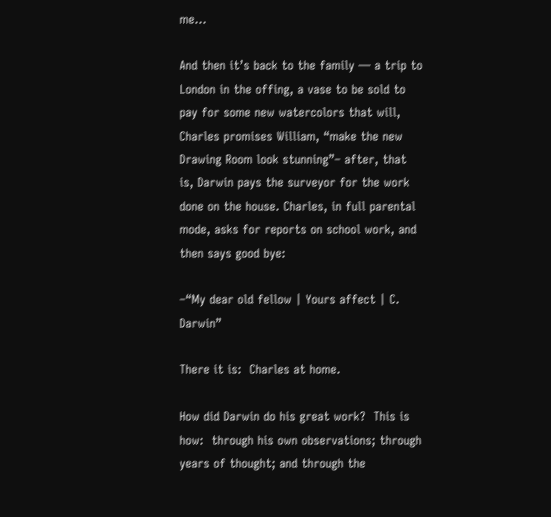me…

And then it’s back to the family — a trip to London in the offing, a vase to be sold to pay for some new watercolors that will, Charles promises William, “make the new Drawing Room look stunning”– after, that is, Darwin pays the surveyor for the work done on the house. Charles, in full parental mode, asks for reports on school work, and then says good bye:

–“My dear old fellow | Yours affect | C. Darwin”

There it is:  Charles at home.

How did Darwin do his great work?  This is how:  through his own observations; through years of thought; and through the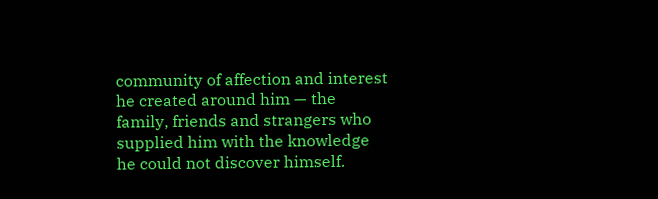community of affection and interest he created around him — the family, friends and strangers who supplied him with the knowledge he could not discover himself.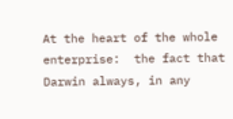At the heart of the whole enterprise:  the fact that Darwin always, in any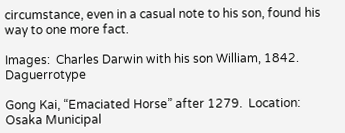circumstance, even in a casual note to his son, found his way to one more fact.

Images:  Charles Darwin with his son William, 1842.  Daguerrotype

Gong Kai, “Emaciated Horse” after 1279.  Location:  Osaka Municipal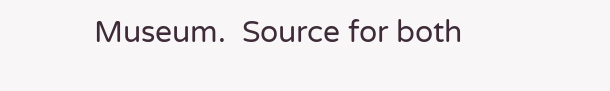Museum.  Source for both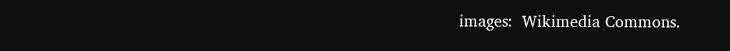images:  Wikimedia Commons.